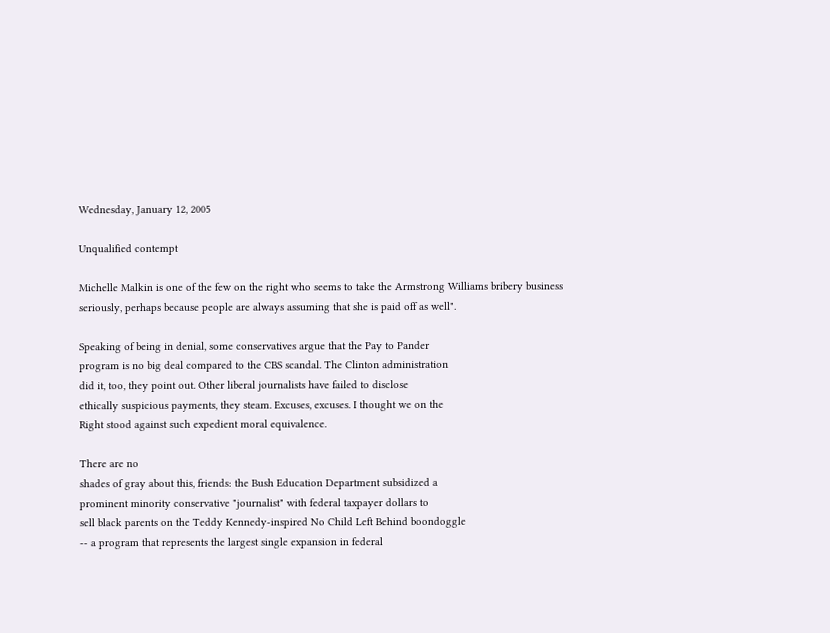Wednesday, January 12, 2005

Unqualified contempt

Michelle Malkin is one of the few on the right who seems to take the Armstrong Williams bribery business seriously, perhaps because people are always assuming that she is paid off as well".

Speaking of being in denial, some conservatives argue that the Pay to Pander
program is no big deal compared to the CBS scandal. The Clinton administration
did it, too, they point out. Other liberal journalists have failed to disclose
ethically suspicious payments, they steam. Excuses, excuses. I thought we on the
Right stood against such expedient moral equivalence.

There are no
shades of gray about this, friends: the Bush Education Department subsidized a
prominent minority conservative "journalist" with federal taxpayer dollars to
sell black parents on the Teddy Kennedy-inspired No Child Left Behind boondoggle
-- a program that represents the largest single expansion in federal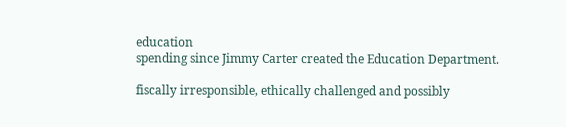education
spending since Jimmy Carter created the Education Department.

fiscally irresponsible, ethically challenged and possibly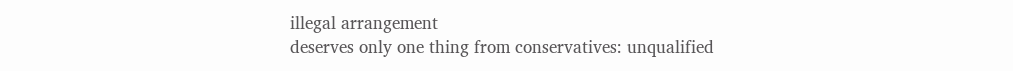illegal arrangement
deserves only one thing from conservatives: unqualified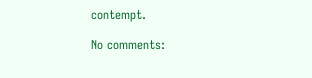contempt.

No comments: